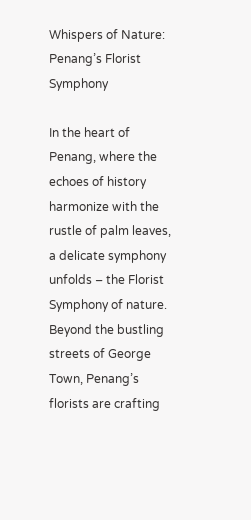Whispers of Nature: Penang’s Florist Symphony

In the heart of Penang, where the echoes of history harmonize with the rustle of palm leaves, a delicate symphony unfolds – the Florist Symphony of nature. Beyond the bustling streets of George Town, Penang’s florists are crafting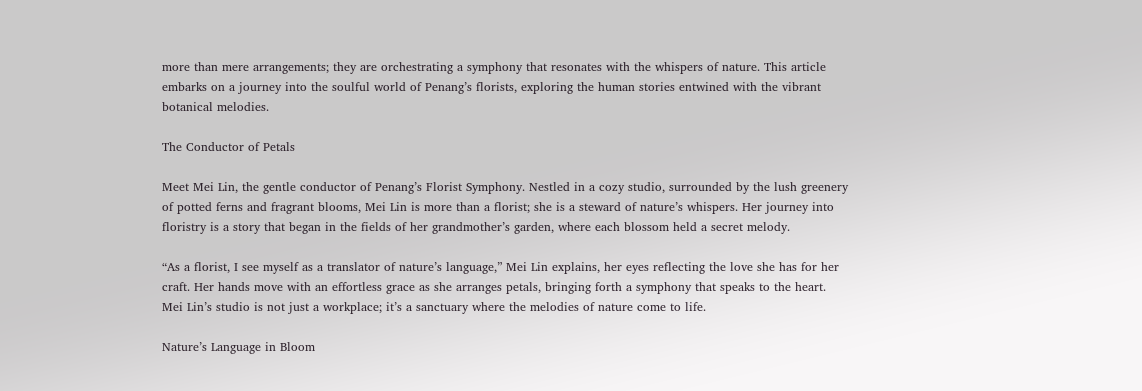more than mere arrangements; they are orchestrating a symphony that resonates with the whispers of nature. This article embarks on a journey into the soulful world of Penang’s florists, exploring the human stories entwined with the vibrant botanical melodies.

The Conductor of Petals

Meet Mei Lin, the gentle conductor of Penang’s Florist Symphony. Nestled in a cozy studio, surrounded by the lush greenery of potted ferns and fragrant blooms, Mei Lin is more than a florist; she is a steward of nature’s whispers. Her journey into floristry is a story that began in the fields of her grandmother’s garden, where each blossom held a secret melody.

“As a florist, I see myself as a translator of nature’s language,” Mei Lin explains, her eyes reflecting the love she has for her craft. Her hands move with an effortless grace as she arranges petals, bringing forth a symphony that speaks to the heart. Mei Lin’s studio is not just a workplace; it’s a sanctuary where the melodies of nature come to life.

Nature’s Language in Bloom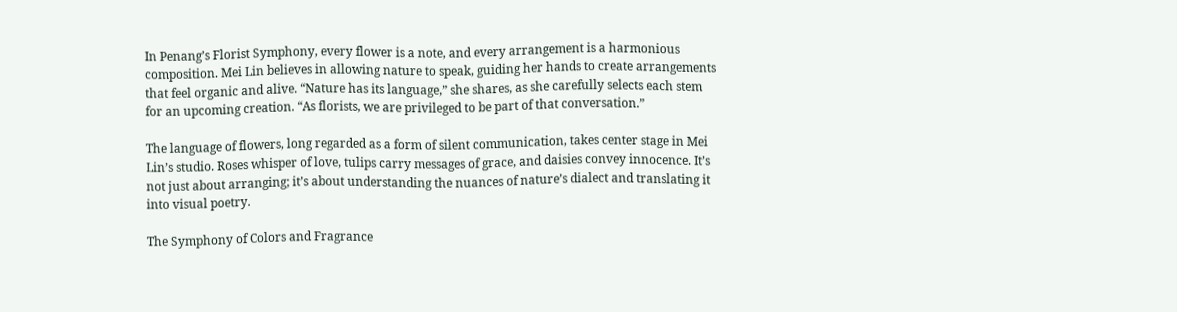In Penang’s Florist Symphony, every flower is a note, and every arrangement is a harmonious composition. Mei Lin believes in allowing nature to speak, guiding her hands to create arrangements that feel organic and alive. “Nature has its language,” she shares, as she carefully selects each stem for an upcoming creation. “As florists, we are privileged to be part of that conversation.”

The language of flowers, long regarded as a form of silent communication, takes center stage in Mei Lin’s studio. Roses whisper of love, tulips carry messages of grace, and daisies convey innocence. It’s not just about arranging; it’s about understanding the nuances of nature’s dialect and translating it into visual poetry.

The Symphony of Colors and Fragrance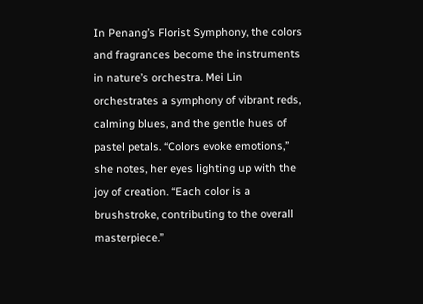In Penang’s Florist Symphony, the colors and fragrances become the instruments in nature’s orchestra. Mei Lin orchestrates a symphony of vibrant reds, calming blues, and the gentle hues of pastel petals. “Colors evoke emotions,” she notes, her eyes lighting up with the joy of creation. “Each color is a brushstroke, contributing to the overall masterpiece.”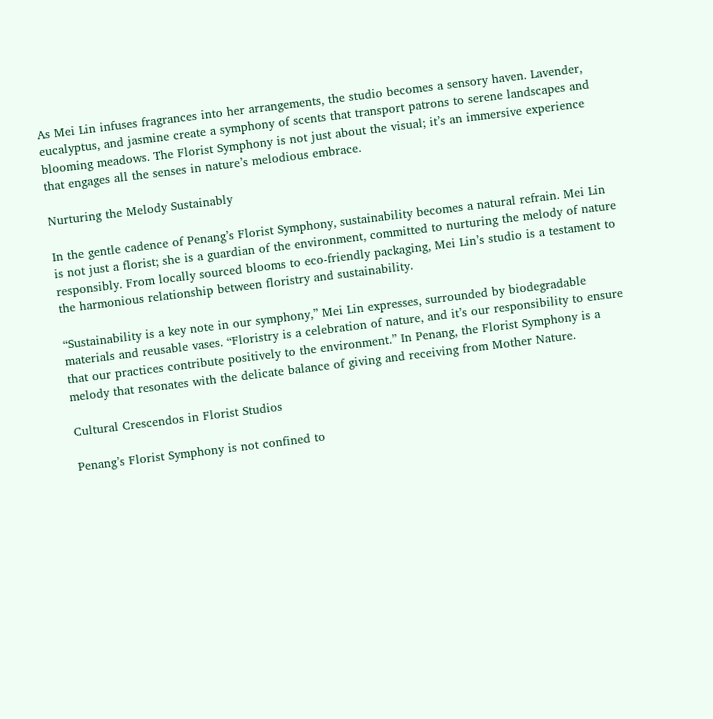As Mei Lin infuses fragrances into her arrangements, the studio becomes a sensory haven. Lavender, eucalyptus, and jasmine create a symphony of scents that transport patrons to serene landscapes and blooming meadows. The Florist Symphony is not just about the visual; it’s an immersive experience that engages all the senses in nature’s melodious embrace.

Nurturing the Melody Sustainably

In the gentle cadence of Penang’s Florist Symphony, sustainability becomes a natural refrain. Mei Lin is not just a florist; she is a guardian of the environment, committed to nurturing the melody of nature responsibly. From locally sourced blooms to eco-friendly packaging, Mei Lin’s studio is a testament to the harmonious relationship between floristry and sustainability.

“Sustainability is a key note in our symphony,” Mei Lin expresses, surrounded by biodegradable materials and reusable vases. “Floristry is a celebration of nature, and it’s our responsibility to ensure that our practices contribute positively to the environment.” In Penang, the Florist Symphony is a melody that resonates with the delicate balance of giving and receiving from Mother Nature.

Cultural Crescendos in Florist Studios

Penang’s Florist Symphony is not confined to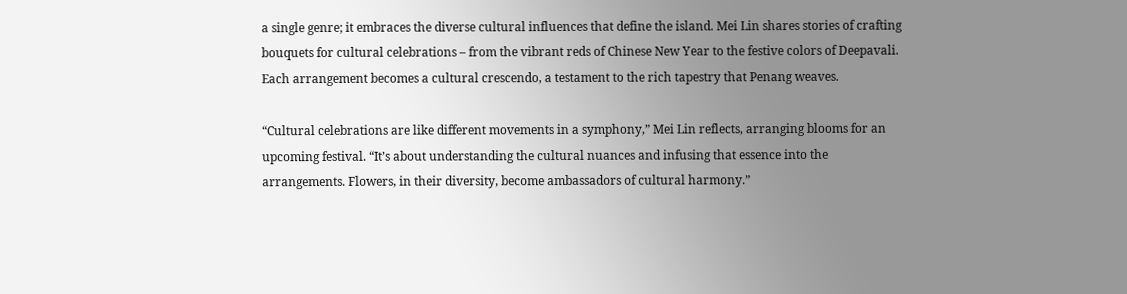a single genre; it embraces the diverse cultural influences that define the island. Mei Lin shares stories of crafting bouquets for cultural celebrations – from the vibrant reds of Chinese New Year to the festive colors of Deepavali. Each arrangement becomes a cultural crescendo, a testament to the rich tapestry that Penang weaves.

“Cultural celebrations are like different movements in a symphony,” Mei Lin reflects, arranging blooms for an upcoming festival. “It’s about understanding the cultural nuances and infusing that essence into the arrangements. Flowers, in their diversity, become ambassadors of cultural harmony.”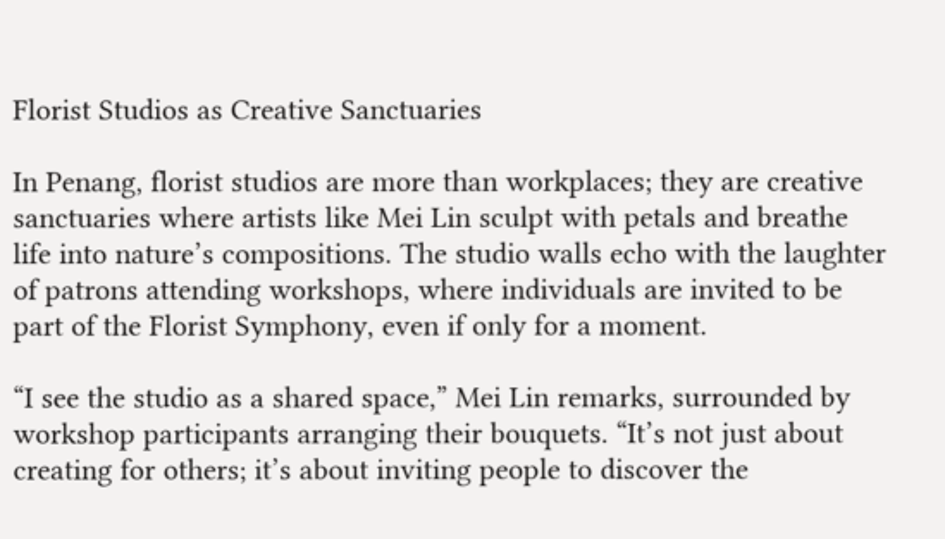Florist Studios as Creative Sanctuaries

In Penang, florist studios are more than workplaces; they are creative sanctuaries where artists like Mei Lin sculpt with petals and breathe life into nature’s compositions. The studio walls echo with the laughter of patrons attending workshops, where individuals are invited to be part of the Florist Symphony, even if only for a moment.

“I see the studio as a shared space,” Mei Lin remarks, surrounded by workshop participants arranging their bouquets. “It’s not just about creating for others; it’s about inviting people to discover the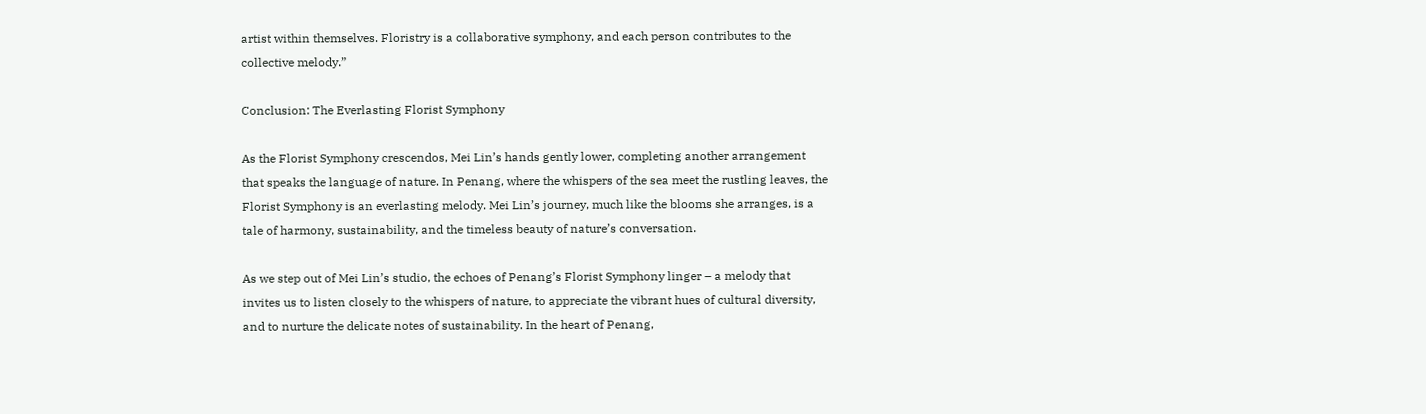artist within themselves. Floristry is a collaborative symphony, and each person contributes to the collective melody.”

Conclusion: The Everlasting Florist Symphony

As the Florist Symphony crescendos, Mei Lin’s hands gently lower, completing another arrangement that speaks the language of nature. In Penang, where the whispers of the sea meet the rustling leaves, the Florist Symphony is an everlasting melody. Mei Lin’s journey, much like the blooms she arranges, is a tale of harmony, sustainability, and the timeless beauty of nature’s conversation.

As we step out of Mei Lin’s studio, the echoes of Penang’s Florist Symphony linger – a melody that invites us to listen closely to the whispers of nature, to appreciate the vibrant hues of cultural diversity, and to nurture the delicate notes of sustainability. In the heart of Penang,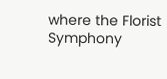where the Florist Symphony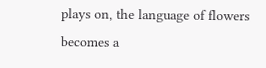plays on, the language of flowers becomes a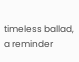timeless ballad, a reminder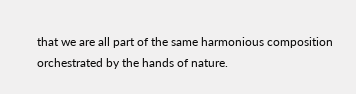that we are all part of the same harmonious composition orchestrated by the hands of nature.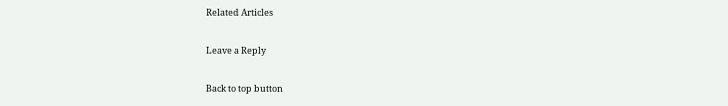Related Articles

Leave a Reply

Back to top button